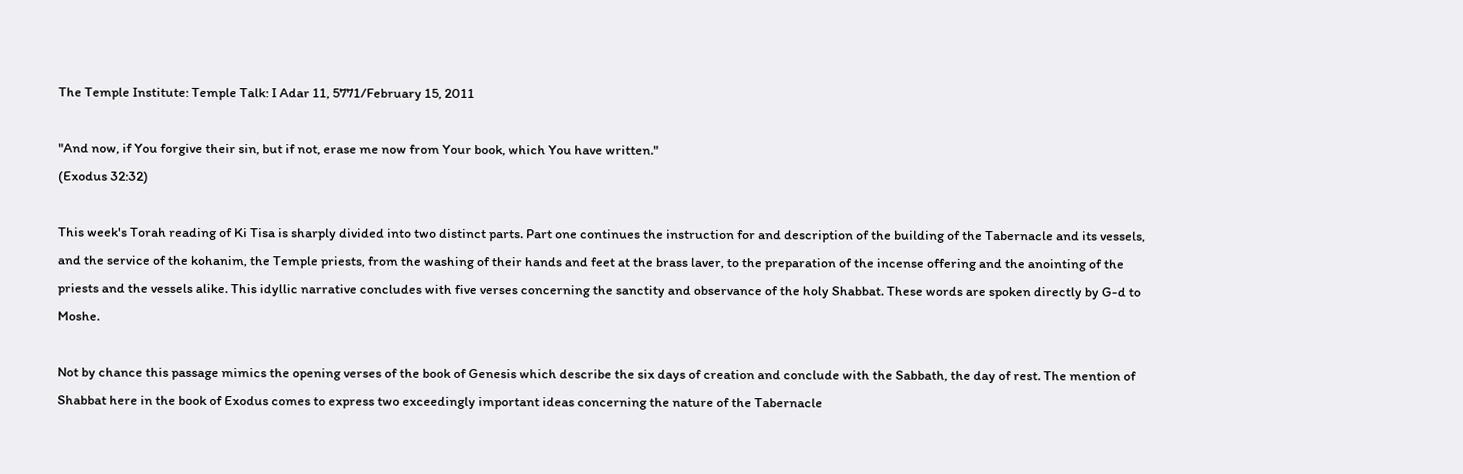The Temple Institute: Temple Talk: I Adar 11, 5771/February 15, 2011

"And now, if You forgive their sin, but if not, erase me now from Your book, which You have written."
(Exodus 32:32)

This week's Torah reading of Ki Tisa is sharply divided into two distinct parts. Part one continues the instruction for and description of the building of the Tabernacle and its vessels, and the service of the kohanim, the Temple priests, from the washing of their hands and feet at the brass laver, to the preparation of the incense offering and the anointing of the priests and the vessels alike. This idyllic narrative concludes with five verses concerning the sanctity and observance of the holy Shabbat. These words are spoken directly by G-d to Moshe.

Not by chance this passage mimics the opening verses of the book of Genesis which describe the six days of creation and conclude with the Sabbath, the day of rest. The mention of Shabbat here in the book of Exodus comes to express two exceedingly important ideas concerning the nature of the Tabernacle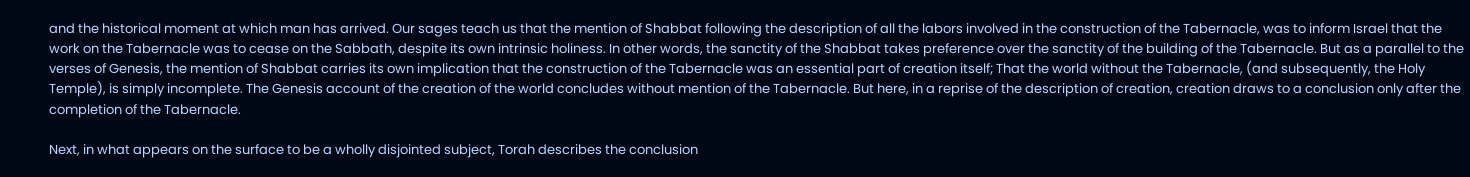and the historical moment at which man has arrived. Our sages teach us that the mention of Shabbat following the description of all the labors involved in the construction of the Tabernacle, was to inform Israel that the work on the Tabernacle was to cease on the Sabbath, despite its own intrinsic holiness. In other words, the sanctity of the Shabbat takes preference over the sanctity of the building of the Tabernacle. But as a parallel to the verses of Genesis, the mention of Shabbat carries its own implication that the construction of the Tabernacle was an essential part of creation itself; That the world without the Tabernacle, (and subsequently, the Holy Temple), is simply incomplete. The Genesis account of the creation of the world concludes without mention of the Tabernacle. But here, in a reprise of the description of creation, creation draws to a conclusion only after the completion of the Tabernacle.

Next, in what appears on the surface to be a wholly disjointed subject, Torah describes the conclusion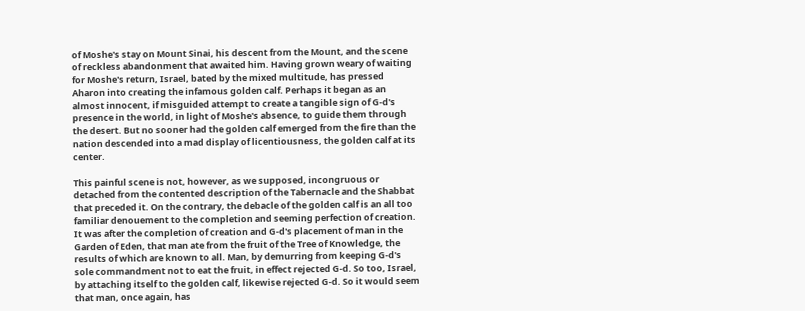of Moshe's stay on Mount Sinai, his descent from the Mount, and the scene of reckless abandonment that awaited him. Having grown weary of waiting for Moshe's return, Israel, bated by the mixed multitude, has pressed Aharon into creating the infamous golden calf. Perhaps it began as an almost innocent, if misguided attempt to create a tangible sign of G-d's presence in the world, in light of Moshe's absence, to guide them through the desert. But no sooner had the golden calf emerged from the fire than the nation descended into a mad display of licentiousness, the golden calf at its center.

This painful scene is not, however, as we supposed, incongruous or detached from the contented description of the Tabernacle and the Shabbat that preceded it. On the contrary, the debacle of the golden calf is an all too familiar denouement to the completion and seeming perfection of creation. It was after the completion of creation and G-d's placement of man in the Garden of Eden, that man ate from the fruit of the Tree of Knowledge, the results of which are known to all. Man, by demurring from keeping G-d's sole commandment not to eat the fruit, in effect rejected G-d. So too, Israel, by attaching itself to the golden calf, likewise rejected G-d. So it would seem that man, once again, has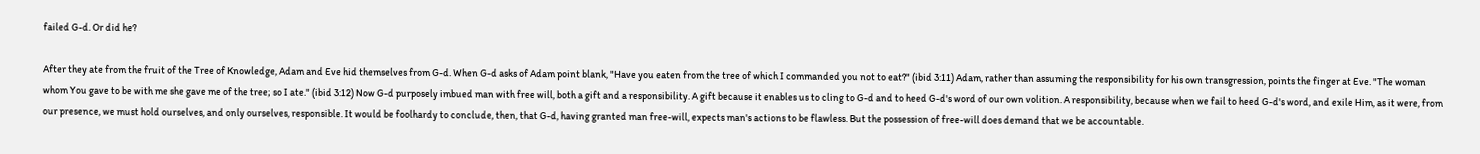failed G-d. Or did he?

After they ate from the fruit of the Tree of Knowledge, Adam and Eve hid themselves from G-d. When G-d asks of Adam point blank, "Have you eaten from the tree of which I commanded you not to eat?" (ibid 3:11) Adam, rather than assuming the responsibility for his own transgression, points the finger at Eve. "The woman whom You gave to be with me she gave me of the tree; so I ate." (ibid 3:12) Now G-d purposely imbued man with free will, both a gift and a responsibility. A gift because it enables us to cling to G-d and to heed G-d's word of our own volition. A responsibility, because when we fail to heed G-d's word, and exile Him, as it were, from our presence, we must hold ourselves, and only ourselves, responsible. It would be foolhardy to conclude, then, that G-d, having granted man free-will, expects man's actions to be flawless. But the possession of free-will does demand that we be accountable.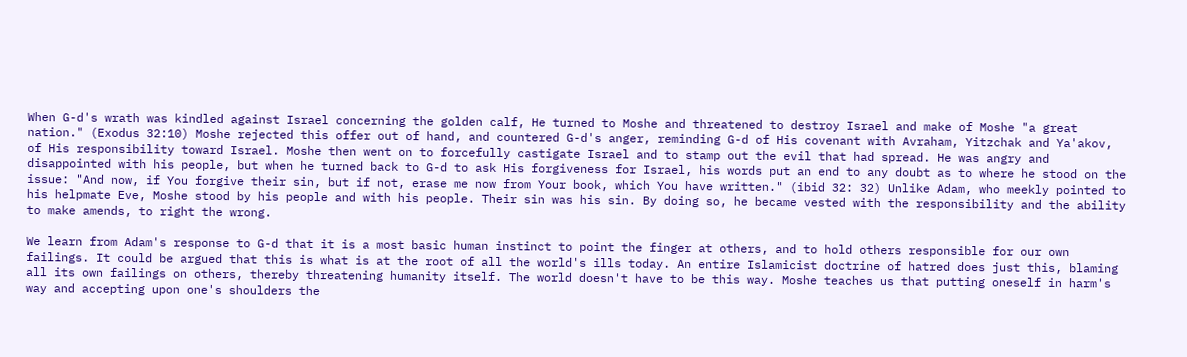When G-d's wrath was kindled against Israel concerning the golden calf, He turned to Moshe and threatened to destroy Israel and make of Moshe "a great nation." (Exodus 32:10) Moshe rejected this offer out of hand, and countered G-d's anger, reminding G-d of His covenant with Avraham, Yitzchak and Ya'akov, of His responsibility toward Israel. Moshe then went on to forcefully castigate Israel and to stamp out the evil that had spread. He was angry and disappointed with his people, but when he turned back to G-d to ask His forgiveness for Israel, his words put an end to any doubt as to where he stood on the issue: "And now, if You forgive their sin, but if not, erase me now from Your book, which You have written." (ibid 32: 32) Unlike Adam, who meekly pointed to his helpmate Eve, Moshe stood by his people and with his people. Their sin was his sin. By doing so, he became vested with the responsibility and the ability to make amends, to right the wrong.

We learn from Adam's response to G-d that it is a most basic human instinct to point the finger at others, and to hold others responsible for our own failings. It could be argued that this is what is at the root of all the world's ills today. An entire Islamicist doctrine of hatred does just this, blaming all its own failings on others, thereby threatening humanity itself. The world doesn't have to be this way. Moshe teaches us that putting oneself in harm's way and accepting upon one's shoulders the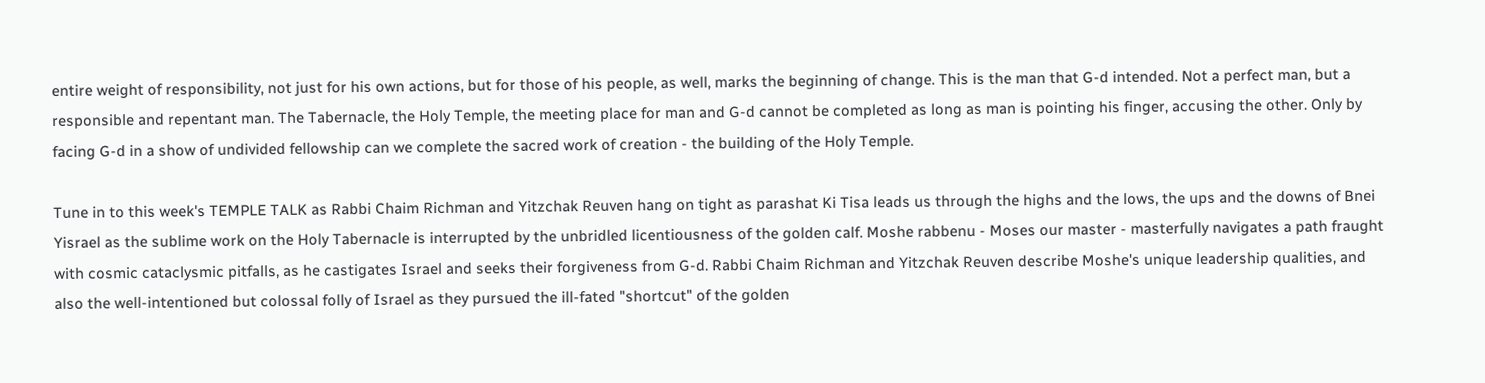entire weight of responsibility, not just for his own actions, but for those of his people, as well, marks the beginning of change. This is the man that G-d intended. Not a perfect man, but a responsible and repentant man. The Tabernacle, the Holy Temple, the meeting place for man and G-d cannot be completed as long as man is pointing his finger, accusing the other. Only by facing G-d in a show of undivided fellowship can we complete the sacred work of creation - the building of the Holy Temple.

Tune in to this week's TEMPLE TALK as Rabbi Chaim Richman and Yitzchak Reuven hang on tight as parashat Ki Tisa leads us through the highs and the lows, the ups and the downs of Bnei Yisrael as the sublime work on the Holy Tabernacle is interrupted by the unbridled licentiousness of the golden calf. Moshe rabbenu - Moses our master - masterfully navigates a path fraught with cosmic cataclysmic pitfalls, as he castigates Israel and seeks their forgiveness from G-d. Rabbi Chaim Richman and Yitzchak Reuven describe Moshe's unique leadership qualities, and also the well-intentioned but colossal folly of Israel as they pursued the ill-fated "shortcut" of the golden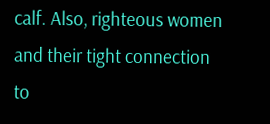calf. Also, righteous women and their tight connection to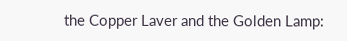the Copper Laver and the Golden Lamp: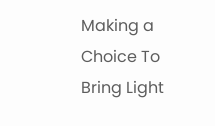Making a Choice To Bring Light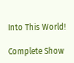Into This World!

Complete Show